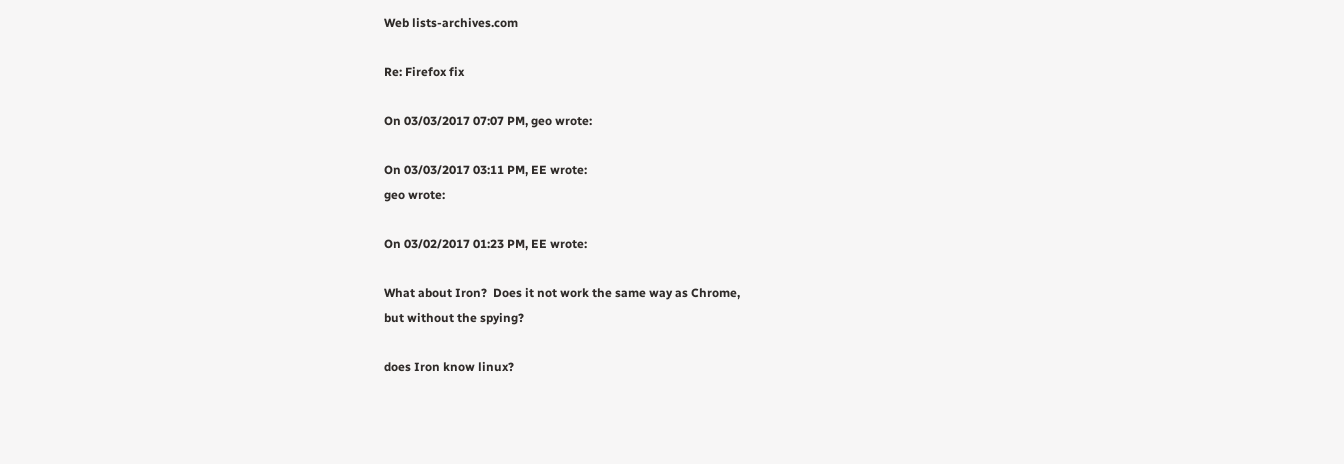Web lists-archives.com

Re: Firefox fix

On 03/03/2017 07:07 PM, geo wrote:

On 03/03/2017 03:11 PM, EE wrote:
geo wrote:

On 03/02/2017 01:23 PM, EE wrote:

What about Iron?  Does it not work the same way as Chrome,
but without the spying?

does Iron know linux?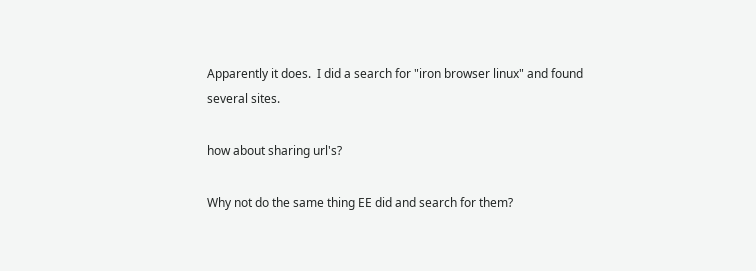Apparently it does.  I did a search for "iron browser linux" and found
several sites.

how about sharing url's?

Why not do the same thing EE did and search for them?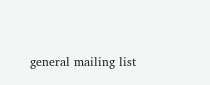general mailing list